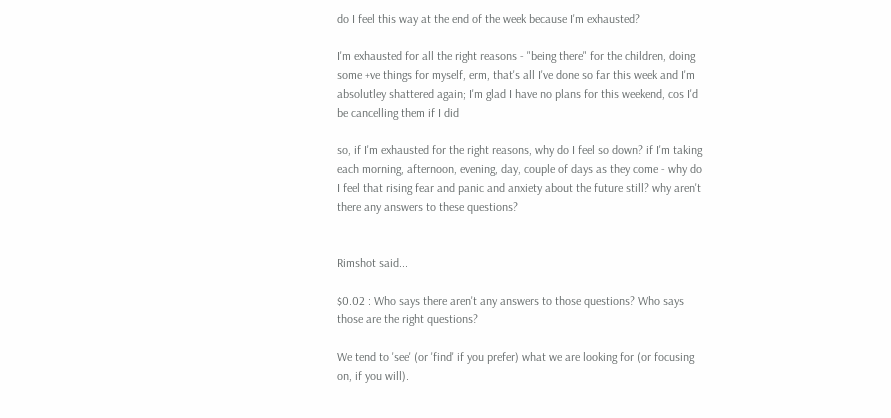do I feel this way at the end of the week because I'm exhausted?

I'm exhausted for all the right reasons - "being there" for the children, doing some +ve things for myself, erm, that's all I've done so far this week and I'm absolutley shattered again; I'm glad I have no plans for this weekend, cos I'd be cancelling them if I did

so, if I'm exhausted for the right reasons, why do I feel so down? if I'm taking each morning, afternoon, evening, day, couple of days as they come - why do I feel that rising fear and panic and anxiety about the future still? why aren't there any answers to these questions?


Rimshot said...

$0.02 : Who says there aren't any answers to those questions? Who says those are the right questions?

We tend to 'see' (or 'find' if you prefer) what we are looking for (or focusing on, if you will).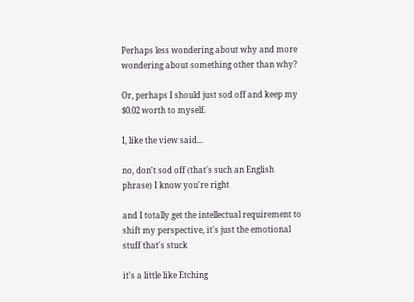Perhaps less wondering about why and more wondering about something other than why?

Or, perhaps I should just sod off and keep my $0.02 worth to myself.

I, like the view said...

no, don't sod off (that's such an English phrase) I know you're right

and I totally get the intellectual requirement to shift my perspective, it's just the emotional stuff that's stuck

it's a little like Etching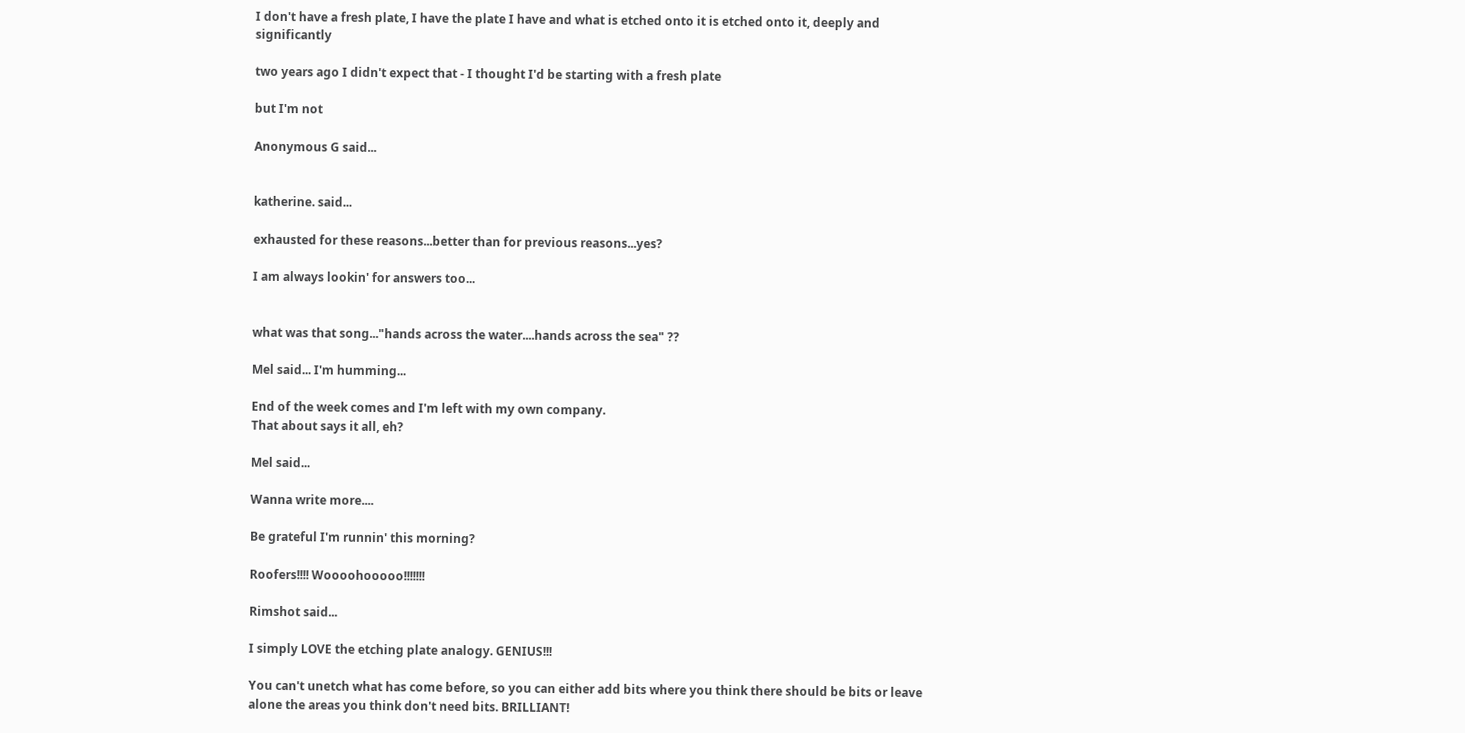I don't have a fresh plate, I have the plate I have and what is etched onto it is etched onto it, deeply and significantly

two years ago I didn't expect that - I thought I'd be starting with a fresh plate

but I'm not

Anonymous G said...


katherine. said...

exhausted for these reasons...better than for previous reasons...yes?

I am always lookin' for answers too...


what was that song..."hands across the water....hands across the sea" ??

Mel said... I'm humming...

End of the week comes and I'm left with my own company.
That about says it all, eh?

Mel said...

Wanna write more....

Be grateful I'm runnin' this morning?

Roofers!!!! Woooohooooo!!!!!!!

Rimshot said...

I simply LOVE the etching plate analogy. GENIUS!!!

You can't unetch what has come before, so you can either add bits where you think there should be bits or leave alone the areas you think don't need bits. BRILLIANT!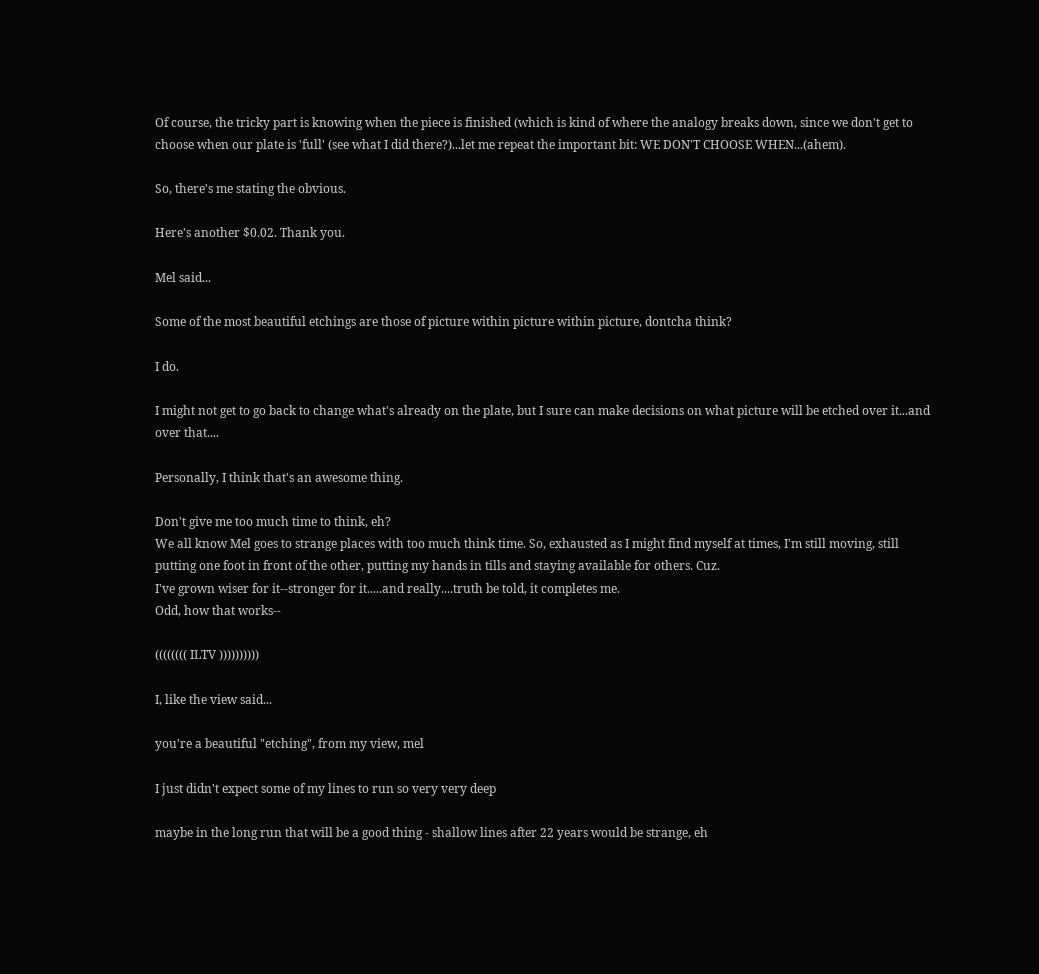Of course, the tricky part is knowing when the piece is finished (which is kind of where the analogy breaks down, since we don't get to choose when our plate is 'full' (see what I did there?)...let me repeat the important bit: WE DON'T CHOOSE WHEN...(ahem).

So, there's me stating the obvious.

Here's another $0.02. Thank you.

Mel said...

Some of the most beautiful etchings are those of picture within picture within picture, dontcha think?

I do.

I might not get to go back to change what's already on the plate, but I sure can make decisions on what picture will be etched over it...and over that....

Personally, I think that's an awesome thing.

Don't give me too much time to think, eh?
We all know Mel goes to strange places with too much think time. So, exhausted as I might find myself at times, I'm still moving, still putting one foot in front of the other, putting my hands in tills and staying available for others. Cuz.
I've grown wiser for it--stronger for it.....and really....truth be told, it completes me.
Odd, how that works--

(((((((( ILTV ))))))))))

I, like the view said...

you're a beautiful "etching", from my view, mel

I just didn't expect some of my lines to run so very very deep

maybe in the long run that will be a good thing - shallow lines after 22 years would be strange, eh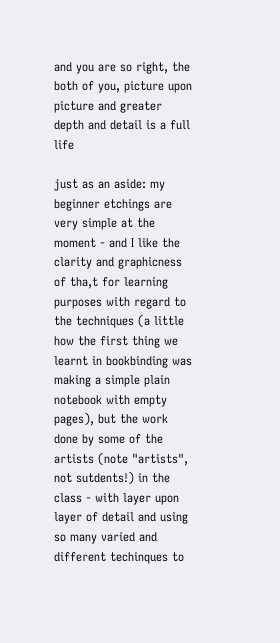and you are so right, the both of you, picture upon picture and greater depth and detail is a full life

just as an aside: my beginner etchings are very simple at the moment - and I like the clarity and graphicness of tha,t for learning purposes with regard to the techniques (a little how the first thing we learnt in bookbinding was making a simple plain notebook with empty pages), but the work done by some of the artists (note "artists", not sutdents!) in the class - with layer upon layer of detail and using so many varied and different techinques to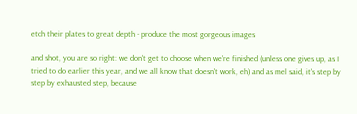etch their plates to great depth - produce the most gorgeous images

and shot, you are so right: we don't get to choose when we're finished (unless one gives up, as I tried to do earlier this year, and we all know that doesn't work, eh) and as mel said, it's step by step by exhausted step, because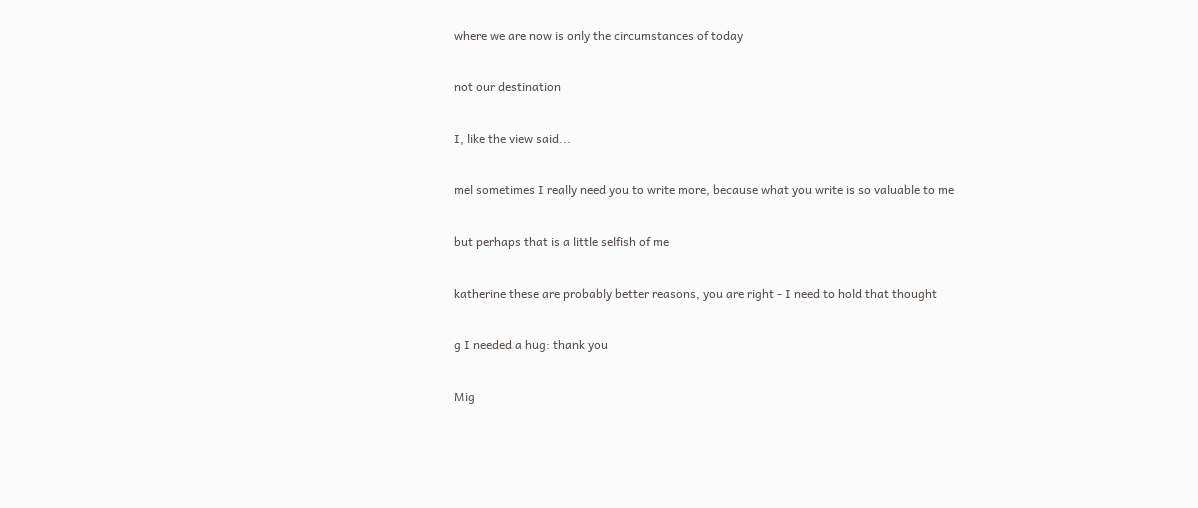where we are now is only the circumstances of today

not our destination

I, like the view said...

mel sometimes I really need you to write more, because what you write is so valuable to me

but perhaps that is a little selfish of me

katherine these are probably better reasons, you are right - I need to hold that thought

g I needed a hug: thank you

Mig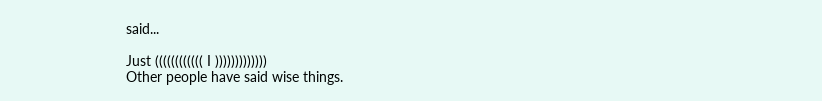said...

Just (((((((((((( I )))))))))))))
Other people have said wise things.